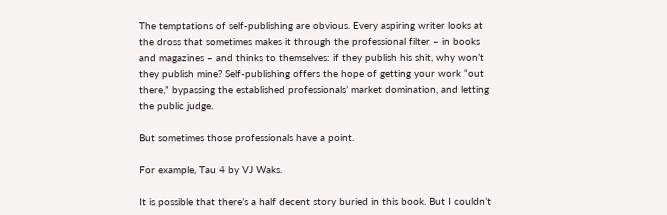The temptations of self-publishing are obvious. Every aspiring writer looks at the dross that sometimes makes it through the professional filter – in books and magazines – and thinks to themselves: if they publish his shit, why won’t they publish mine? Self-publishing offers the hope of getting your work “out there,” bypassing the established professionals’ market domination, and letting the public judge.

But sometimes those professionals have a point.

For example, Tau 4 by VJ Waks.

It is possible that there’s a half decent story buried in this book. But I couldn’t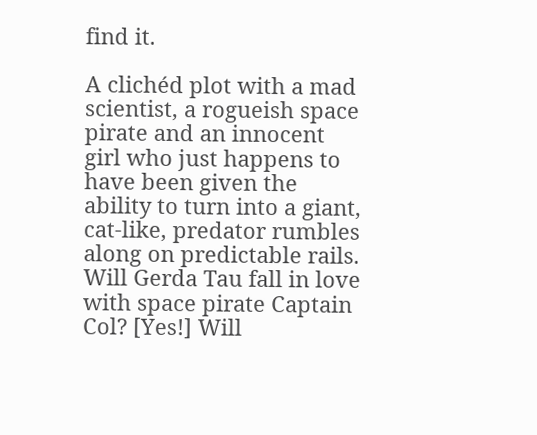find it.

A clichéd plot with a mad scientist, a rogueish space pirate and an innocent girl who just happens to have been given the ability to turn into a giant, cat-like, predator rumbles along on predictable rails. Will Gerda Tau fall in love with space pirate Captain Col? [Yes!] Will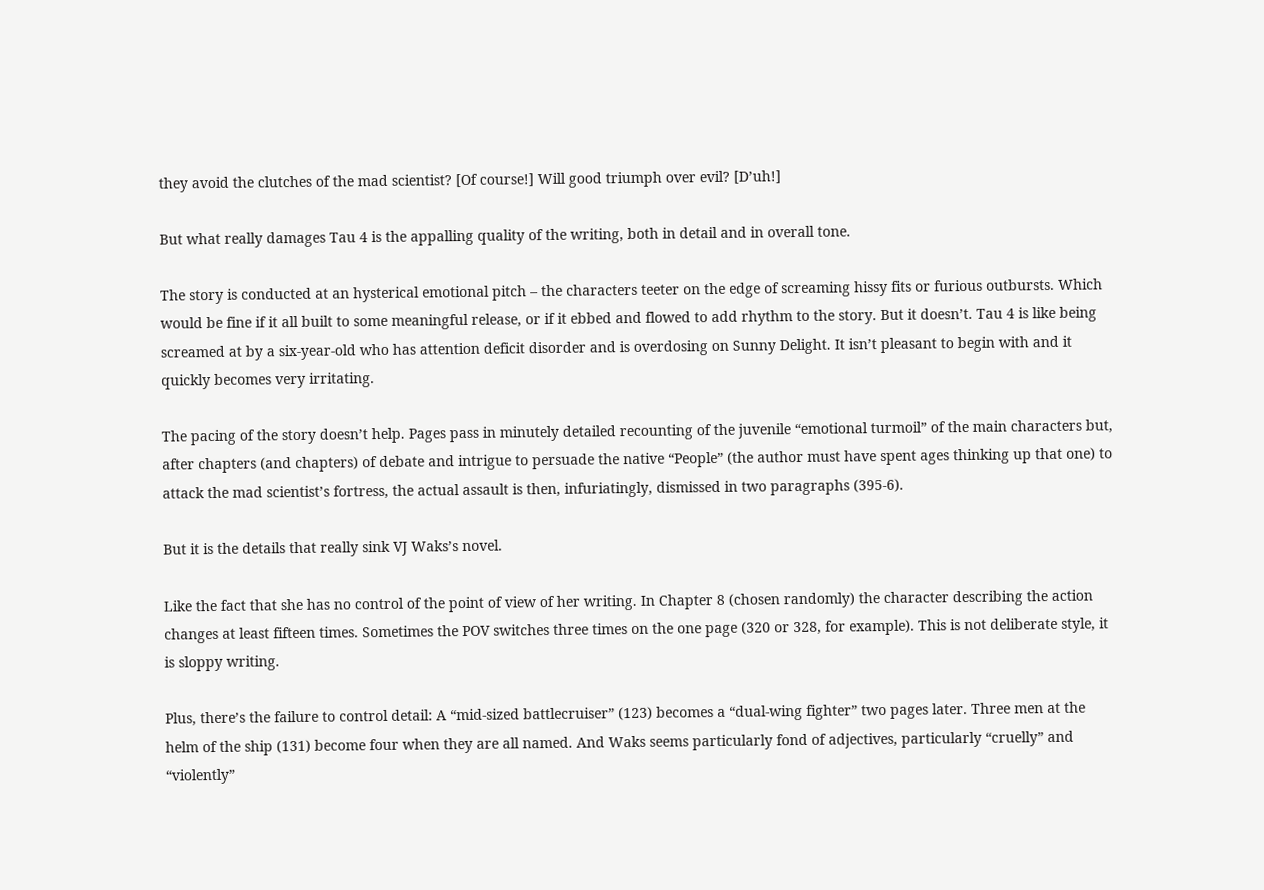they avoid the clutches of the mad scientist? [Of course!] Will good triumph over evil? [D’uh!]

But what really damages Tau 4 is the appalling quality of the writing, both in detail and in overall tone.

The story is conducted at an hysterical emotional pitch – the characters teeter on the edge of screaming hissy fits or furious outbursts. Which would be fine if it all built to some meaningful release, or if it ebbed and flowed to add rhythm to the story. But it doesn’t. Tau 4 is like being screamed at by a six-year-old who has attention deficit disorder and is overdosing on Sunny Delight. It isn’t pleasant to begin with and it quickly becomes very irritating.

The pacing of the story doesn’t help. Pages pass in minutely detailed recounting of the juvenile “emotional turmoil” of the main characters but, after chapters (and chapters) of debate and intrigue to persuade the native “People” (the author must have spent ages thinking up that one) to attack the mad scientist’s fortress, the actual assault is then, infuriatingly, dismissed in two paragraphs (395-6).

But it is the details that really sink VJ Waks’s novel.

Like the fact that she has no control of the point of view of her writing. In Chapter 8 (chosen randomly) the character describing the action changes at least fifteen times. Sometimes the POV switches three times on the one page (320 or 328, for example). This is not deliberate style, it is sloppy writing.

Plus, there’s the failure to control detail: A “mid-sized battlecruiser” (123) becomes a “dual-wing fighter” two pages later. Three men at the helm of the ship (131) become four when they are all named. And Waks seems particularly fond of adjectives, particularly “cruelly” and “violently”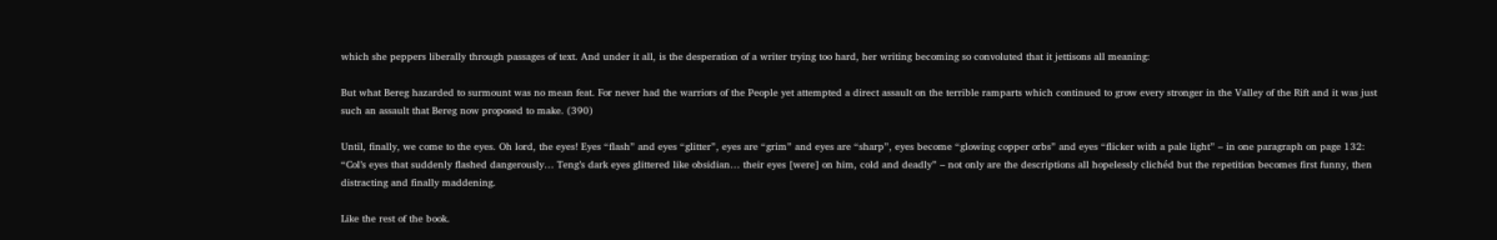which she peppers liberally through passages of text. And under it all, is the desperation of a writer trying too hard, her writing becoming so convoluted that it jettisons all meaning:

But what Bereg hazarded to surmount was no mean feat. For never had the warriors of the People yet attempted a direct assault on the terrible ramparts which continued to grow every stronger in the Valley of the Rift and it was just such an assault that Bereg now proposed to make. (390)

Until, finally, we come to the eyes. Oh lord, the eyes! Eyes “flash” and eyes “glitter”, eyes are “grim” and eyes are “sharp”, eyes become “glowing copper orbs” and eyes “flicker with a pale light” – in one paragraph on page 132: “Col’s eyes that suddenly flashed dangerously… Teng’s dark eyes glittered like obsidian… their eyes [were] on him, cold and deadly” – not only are the descriptions all hopelessly clichéd but the repetition becomes first funny, then distracting and finally maddening.

Like the rest of the book.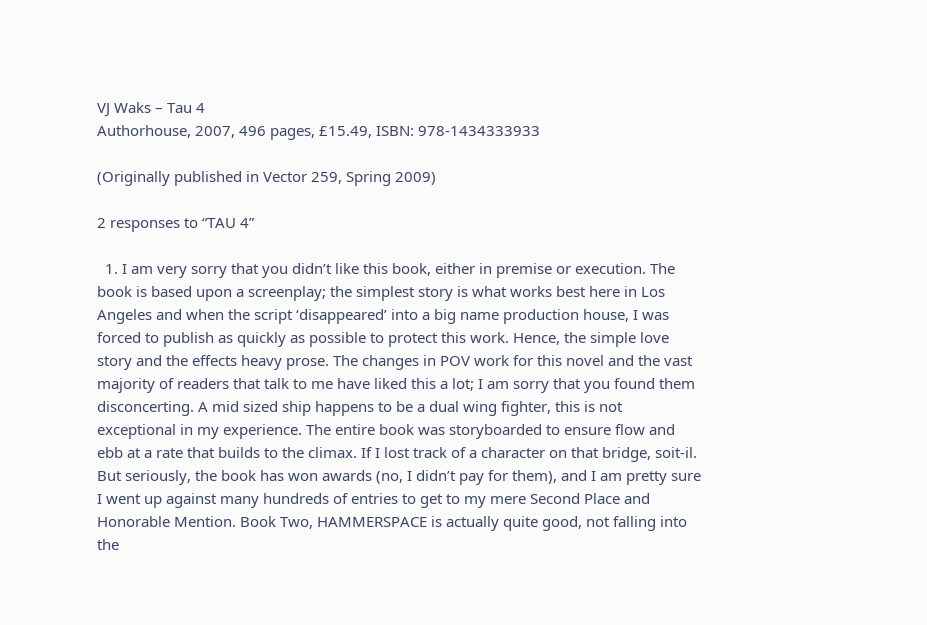VJ Waks – Tau 4
Authorhouse, 2007, 496 pages, £15.49, ISBN: 978-1434333933

(Originally published in Vector 259, Spring 2009)

2 responses to “TAU 4”

  1. I am very sorry that you didn’t like this book, either in premise or execution. The book is based upon a screenplay; the simplest story is what works best here in Los Angeles and when the script ‘disappeared’ into a big name production house, I was forced to publish as quickly as possible to protect this work. Hence, the simple love story and the effects heavy prose. The changes in POV work for this novel and the vast majority of readers that talk to me have liked this a lot; I am sorry that you found them disconcerting. A mid sized ship happens to be a dual wing fighter, this is not exceptional in my experience. The entire book was storyboarded to ensure flow and ebb at a rate that builds to the climax. If I lost track of a character on that bridge, soit-il. But seriously, the book has won awards (no, I didn’t pay for them), and I am pretty sure I went up against many hundreds of entries to get to my mere Second Place and Honorable Mention. Book Two, HAMMERSPACE is actually quite good, not falling into the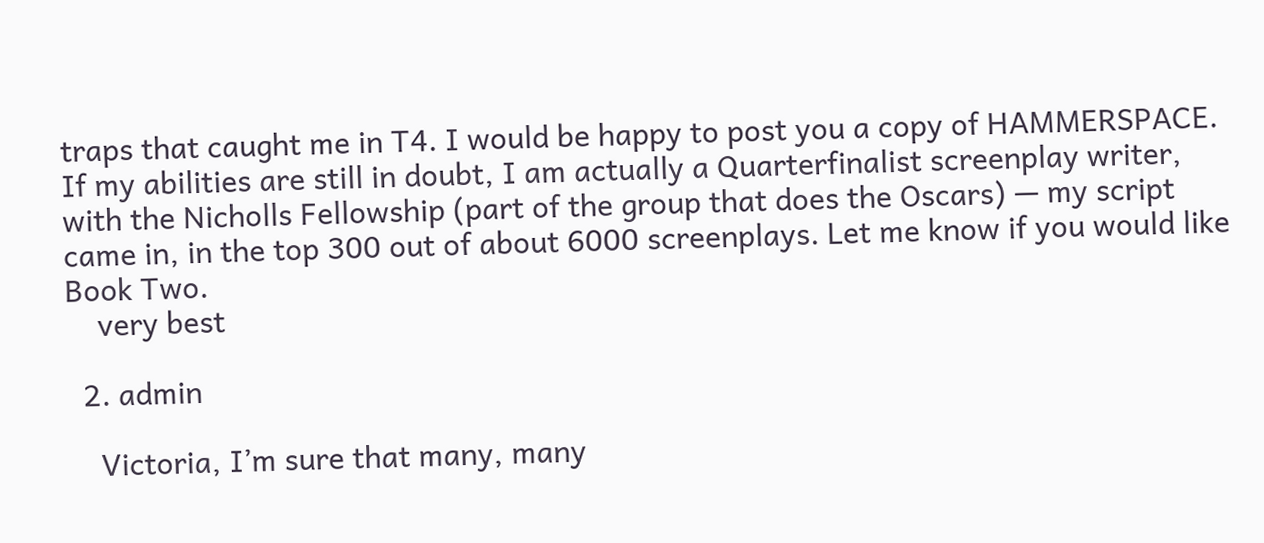traps that caught me in T4. I would be happy to post you a copy of HAMMERSPACE. If my abilities are still in doubt, I am actually a Quarterfinalist screenplay writer, with the Nicholls Fellowship (part of the group that does the Oscars) — my script came in, in the top 300 out of about 6000 screenplays. Let me know if you would like Book Two.
    very best

  2. admin

    Victoria, I’m sure that many, many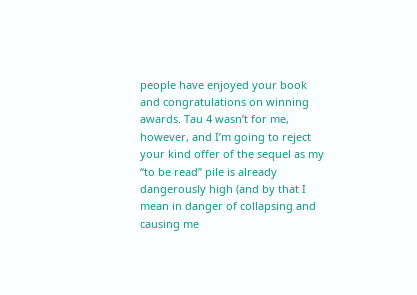people have enjoyed your book and congratulations on winning awards. Tau 4 wasn’t for me, however, and I’m going to reject your kind offer of the sequel as my “to be read” pile is already dangerously high (and by that I mean in danger of collapsing and causing me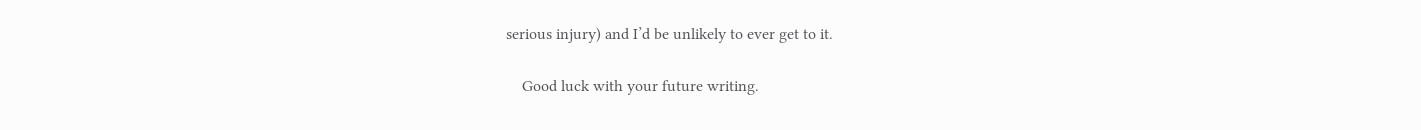serious injury) and I’d be unlikely to ever get to it.

    Good luck with your future writing.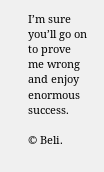I’m sure you’ll go on to prove me wrong and enjoy enormous success.

© Beli.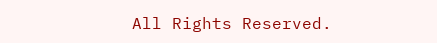All Rights Reserved.